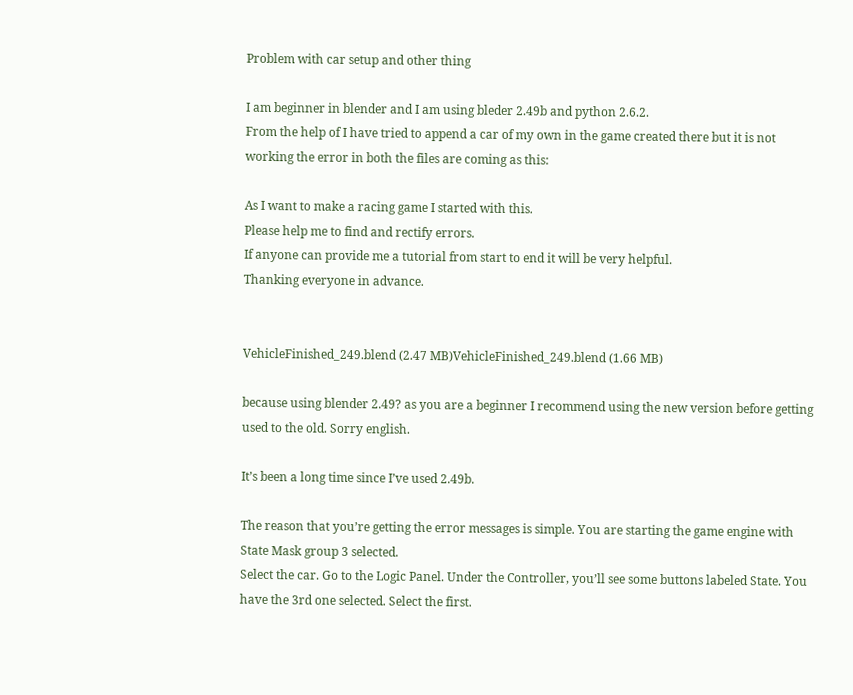Problem with car setup and other thing

I am beginner in blender and I am using bleder 2.49b and python 2.6.2.
From the help of I have tried to append a car of my own in the game created there but it is not working the error in both the files are coming as this:

As I want to make a racing game I started with this.
Please help me to find and rectify errors.
If anyone can provide me a tutorial from start to end it will be very helpful.
Thanking everyone in advance.


VehicleFinished_249.blend (2.47 MB)VehicleFinished_249.blend (1.66 MB)

because using blender 2.49? as you are a beginner I recommend using the new version before getting used to the old. Sorry english.

It’s been a long time since I’ve used 2.49b.

The reason that you’re getting the error messages is simple. You are starting the game engine with State Mask group 3 selected.
Select the car. Go to the Logic Panel. Under the Controller, you’ll see some buttons labeled State. You have the 3rd one selected. Select the first.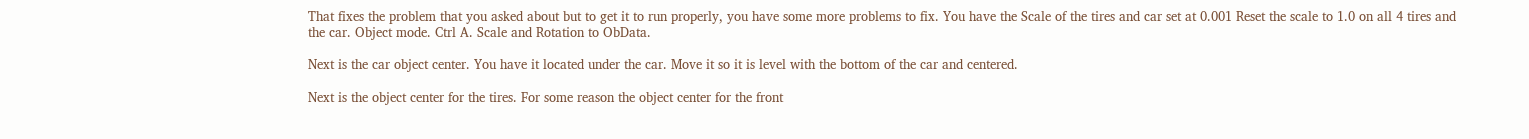That fixes the problem that you asked about but to get it to run properly, you have some more problems to fix. You have the Scale of the tires and car set at 0.001 Reset the scale to 1.0 on all 4 tires and the car. Object mode. Ctrl A. Scale and Rotation to ObData.

Next is the car object center. You have it located under the car. Move it so it is level with the bottom of the car and centered.

Next is the object center for the tires. For some reason the object center for the front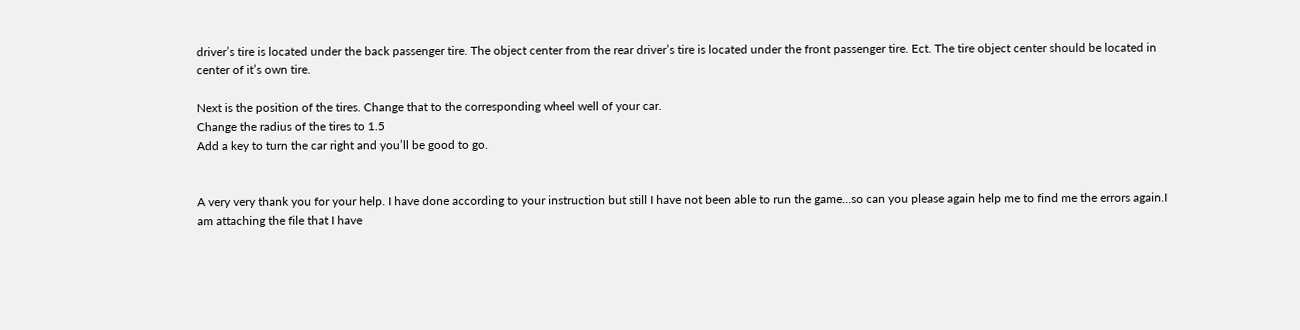driver’s tire is located under the back passenger tire. The object center from the rear driver’s tire is located under the front passenger tire. Ect. The tire object center should be located in center of it’s own tire.

Next is the position of the tires. Change that to the corresponding wheel well of your car.
Change the radius of the tires to 1.5
Add a key to turn the car right and you’ll be good to go.


A very very thank you for your help. I have done according to your instruction but still I have not been able to run the game…so can you please again help me to find me the errors again.I am attaching the file that I have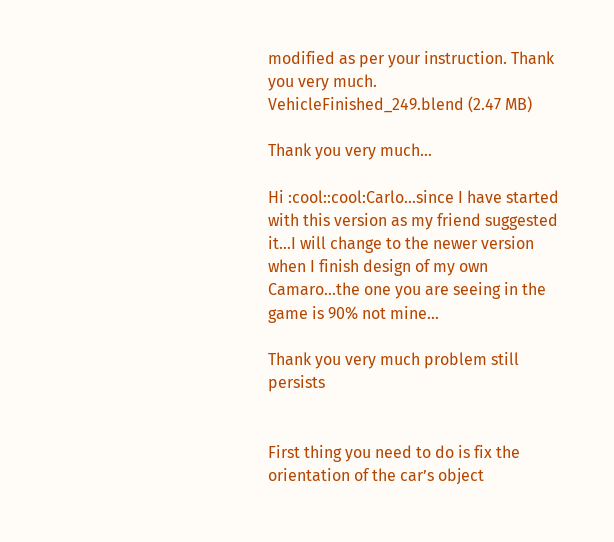modified as per your instruction. Thank you very much.
VehicleFinished_249.blend (2.47 MB)

Thank you very much…

Hi :cool::cool:Carlo…since I have started with this version as my friend suggested it…I will change to the newer version when I finish design of my own Camaro…the one you are seeing in the game is 90% not mine…

Thank you very much problem still persists


First thing you need to do is fix the orientation of the car’s object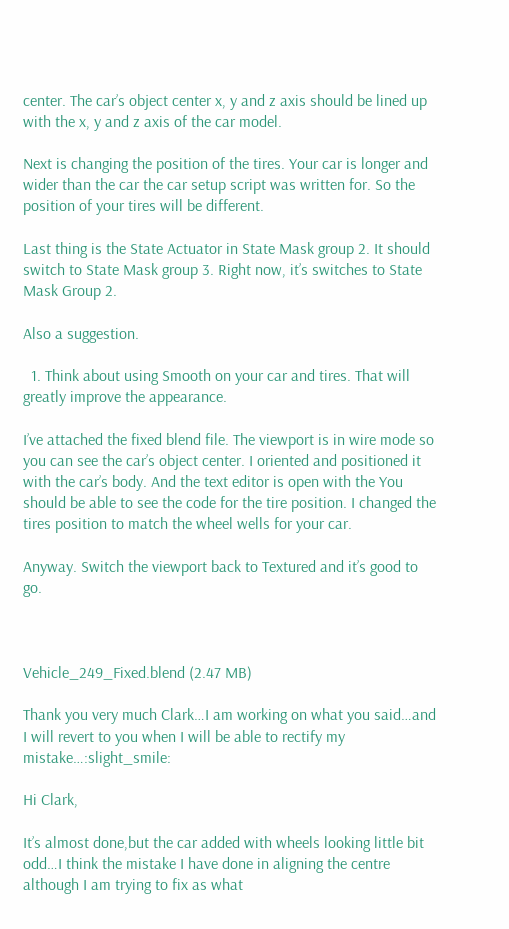center. The car’s object center x, y and z axis should be lined up with the x, y and z axis of the car model.

Next is changing the position of the tires. Your car is longer and wider than the car the car setup script was written for. So the position of your tires will be different.

Last thing is the State Actuator in State Mask group 2. It should switch to State Mask group 3. Right now, it’s switches to State Mask Group 2.

Also a suggestion.

  1. Think about using Smooth on your car and tires. That will greatly improve the appearance.

I’ve attached the fixed blend file. The viewport is in wire mode so you can see the car’s object center. I oriented and positioned it with the car’s body. And the text editor is open with the You should be able to see the code for the tire position. I changed the tires position to match the wheel wells for your car.

Anyway. Switch the viewport back to Textured and it’s good to go.



Vehicle_249_Fixed.blend (2.47 MB)

Thank you very much Clark…I am working on what you said…and I will revert to you when I will be able to rectify my mistake…:slight_smile:

Hi Clark,

It’s almost done,but the car added with wheels looking little bit odd…I think the mistake I have done in aligning the centre although I am trying to fix as what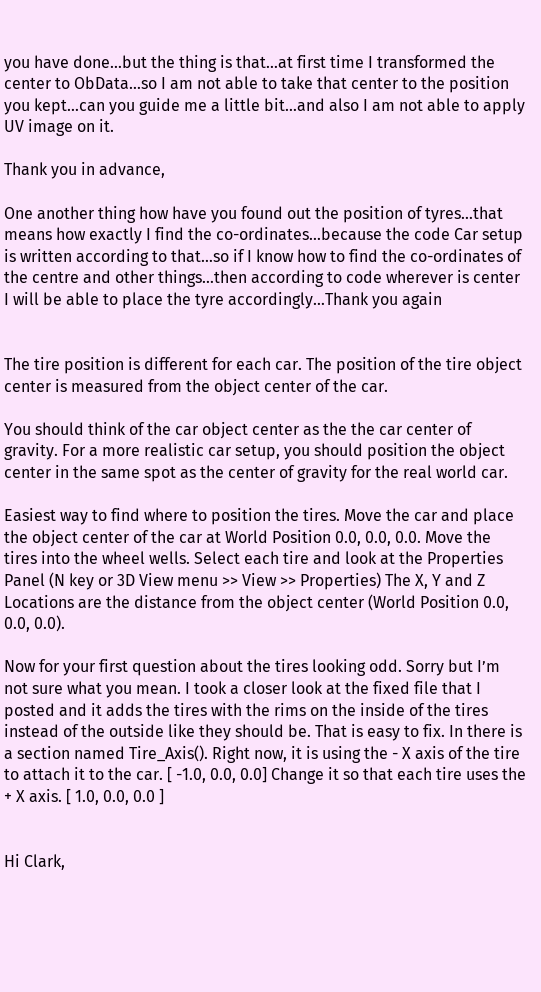you have done…but the thing is that…at first time I transformed the center to ObData…so I am not able to take that center to the position you kept…can you guide me a little bit…and also I am not able to apply UV image on it.

Thank you in advance,

One another thing how have you found out the position of tyres…that means how exactly I find the co-ordinates…because the code Car setup is written according to that…so if I know how to find the co-ordinates of the centre and other things…then according to code wherever is center I will be able to place the tyre accordingly…Thank you again


The tire position is different for each car. The position of the tire object center is measured from the object center of the car.

You should think of the car object center as the the car center of gravity. For a more realistic car setup, you should position the object center in the same spot as the center of gravity for the real world car.

Easiest way to find where to position the tires. Move the car and place the object center of the car at World Position 0.0, 0.0, 0.0. Move the tires into the wheel wells. Select each tire and look at the Properties Panel (N key or 3D View menu >> View >> Properties) The X, Y and Z Locations are the distance from the object center (World Position 0.0, 0.0, 0.0).

Now for your first question about the tires looking odd. Sorry but I’m not sure what you mean. I took a closer look at the fixed file that I posted and it adds the tires with the rims on the inside of the tires instead of the outside like they should be. That is easy to fix. In there is a section named Tire_Axis(). Right now, it is using the - X axis of the tire to attach it to the car. [ -1.0, 0.0, 0.0] Change it so that each tire uses the + X axis. [ 1.0, 0.0, 0.0 ]


Hi Clark,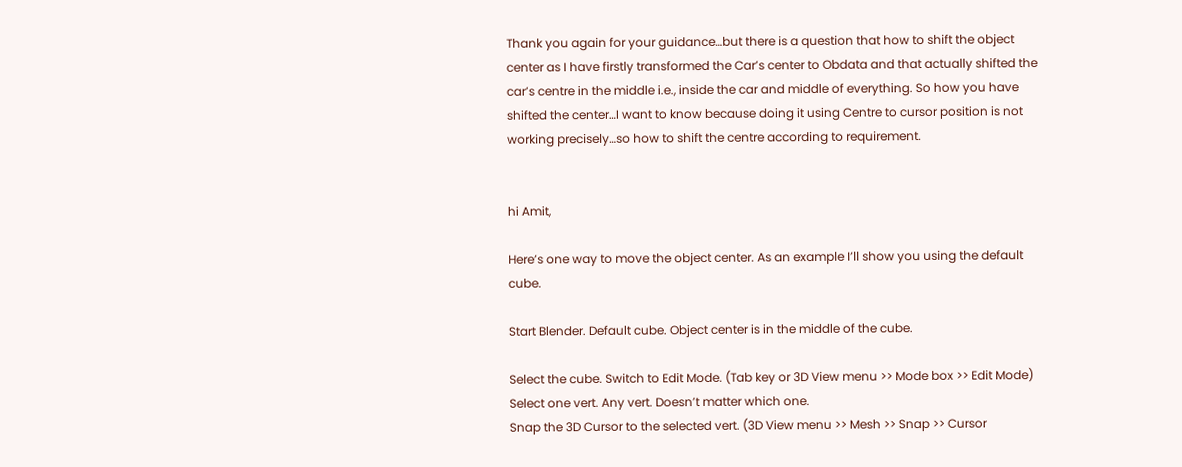Thank you again for your guidance…but there is a question that how to shift the object center as I have firstly transformed the Car’s center to Obdata and that actually shifted the car’s centre in the middle i.e., inside the car and middle of everything. So how you have shifted the center…I want to know because doing it using Centre to cursor position is not working precisely…so how to shift the centre according to requirement.


hi Amit,

Here’s one way to move the object center. As an example I’ll show you using the default cube.

Start Blender. Default cube. Object center is in the middle of the cube.

Select the cube. Switch to Edit Mode. (Tab key or 3D View menu >> Mode box >> Edit Mode)
Select one vert. Any vert. Doesn’t matter which one.
Snap the 3D Cursor to the selected vert. (3D View menu >> Mesh >> Snap >> Cursor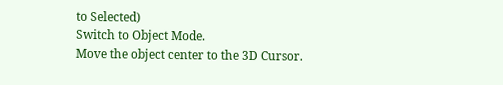to Selected)
Switch to Object Mode.
Move the object center to the 3D Cursor.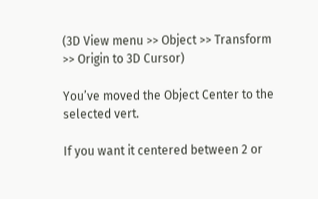(3D View menu >> Object >> Transform >> Origin to 3D Cursor)

You’ve moved the Object Center to the selected vert.

If you want it centered between 2 or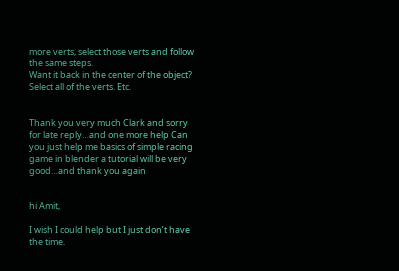more verts, select those verts and follow the same steps.
Want it back in the center of the object? Select all of the verts. Etc.


Thank you very much Clark and sorry for late reply…and one more help Can you just help me basics of simple racing game in blender a tutorial will be very good…and thank you again


hi Amit,

I wish I could help but I just don’t have the time.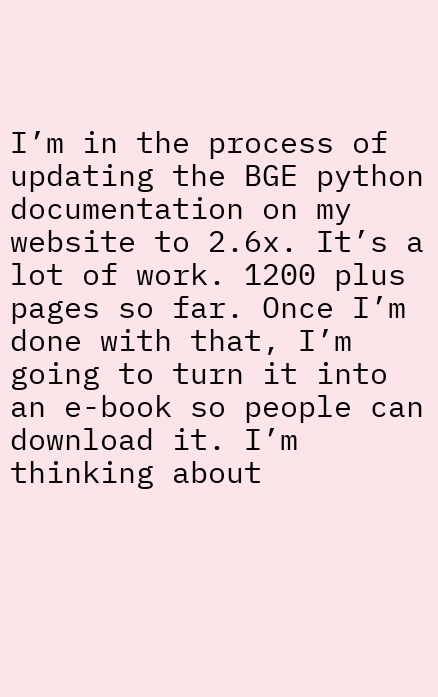I’m in the process of updating the BGE python documentation on my website to 2.6x. It’s a lot of work. 1200 plus pages so far. Once I’m done with that, I’m going to turn it into an e-book so people can download it. I’m thinking about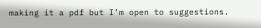making it a pdf but I’m open to suggestions.